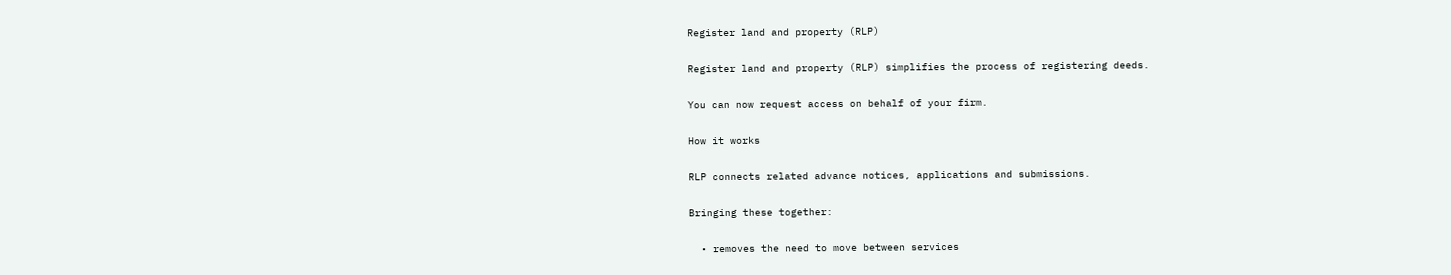Register land and property (RLP)

Register land and property (RLP) simplifies the process of registering deeds.

You can now request access on behalf of your firm.

How it works

RLP connects related advance notices, applications and submissions.

Bringing these together:

  • removes the need to move between services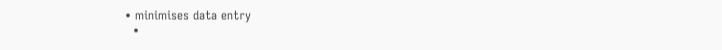• minimises data entry
  •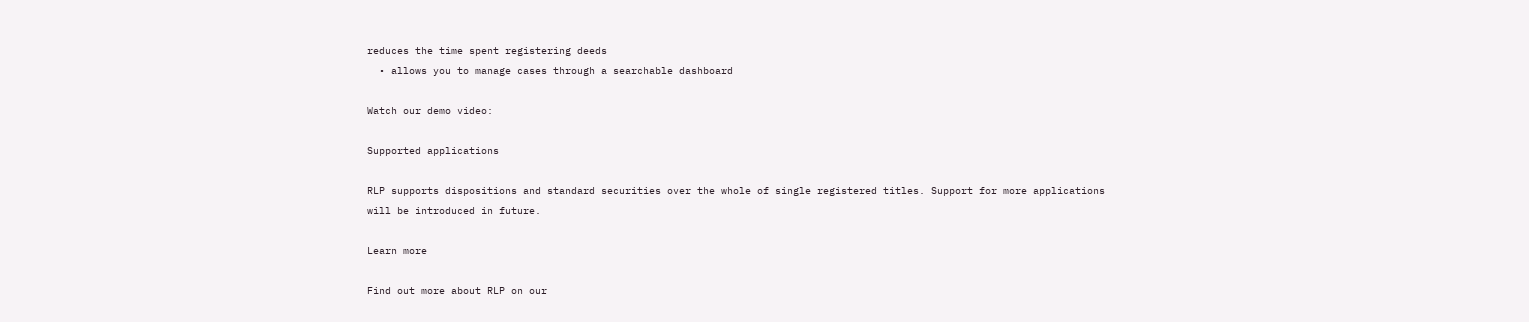reduces the time spent registering deeds
  • allows you to manage cases through a searchable dashboard

Watch our demo video:

Supported applications

RLP supports dispositions and standard securities over the whole of single registered titles. Support for more applications will be introduced in future.

Learn more

Find out more about RLP on our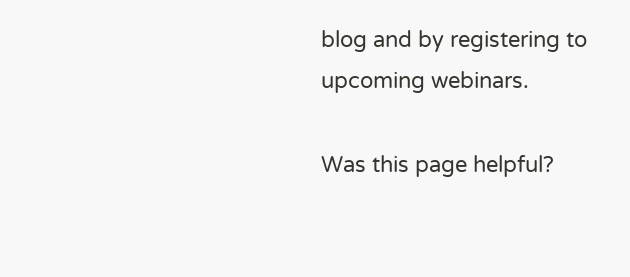blog and by registering to upcoming webinars.

Was this page helpful?